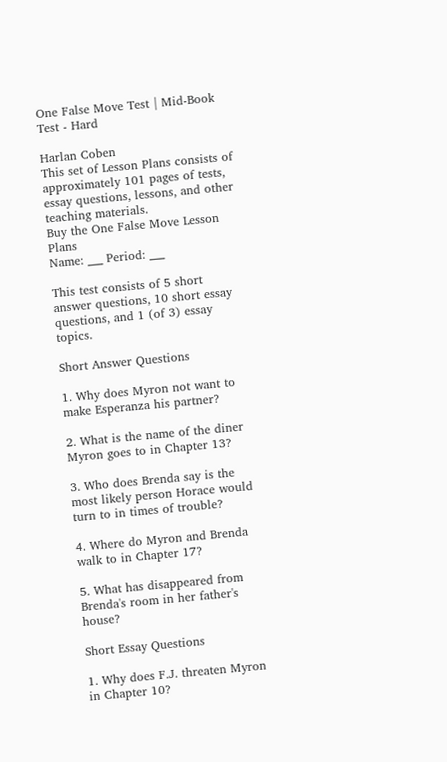One False Move Test | Mid-Book Test - Hard

Harlan Coben
This set of Lesson Plans consists of approximately 101 pages of tests, essay questions, lessons, and other teaching materials.
Buy the One False Move Lesson Plans
Name: ___ Period: ___

This test consists of 5 short answer questions, 10 short essay questions, and 1 (of 3) essay topics.

Short Answer Questions

1. Why does Myron not want to make Esperanza his partner?

2. What is the name of the diner Myron goes to in Chapter 13?

3. Who does Brenda say is the most likely person Horace would turn to in times of trouble?

4. Where do Myron and Brenda walk to in Chapter 17?

5. What has disappeared from Brenda's room in her father's house?

Short Essay Questions

1. Why does F.J. threaten Myron in Chapter 10?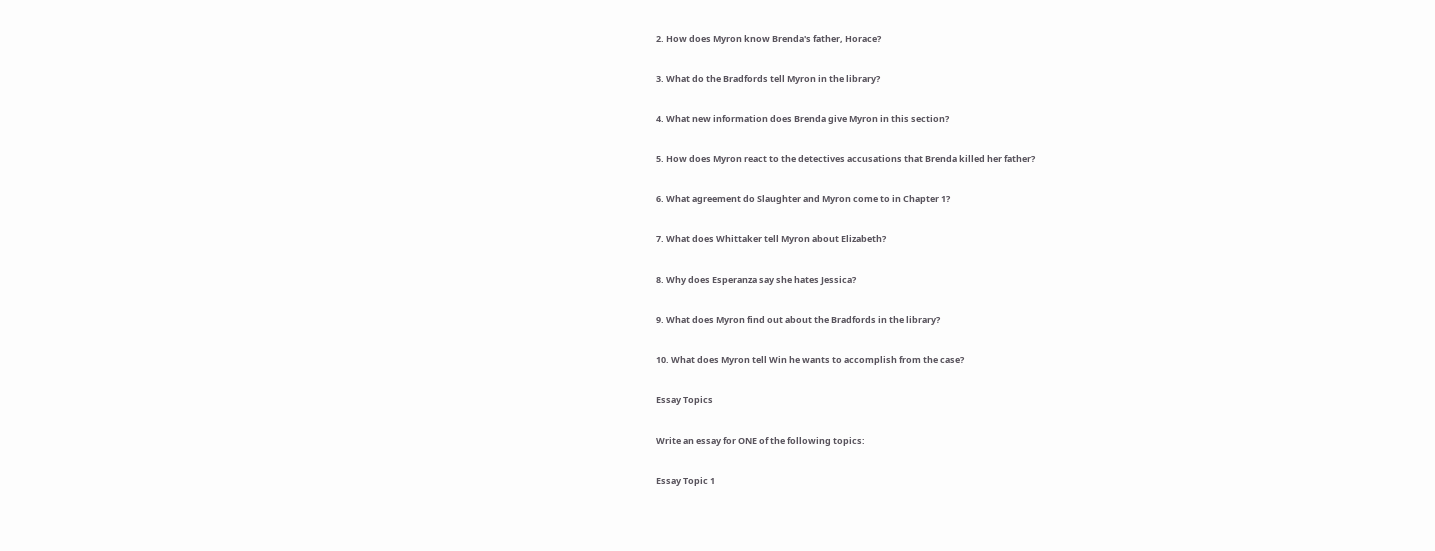2. How does Myron know Brenda's father, Horace?

3. What do the Bradfords tell Myron in the library?

4. What new information does Brenda give Myron in this section?

5. How does Myron react to the detectives accusations that Brenda killed her father?

6. What agreement do Slaughter and Myron come to in Chapter 1?

7. What does Whittaker tell Myron about Elizabeth?

8. Why does Esperanza say she hates Jessica?

9. What does Myron find out about the Bradfords in the library?

10. What does Myron tell Win he wants to accomplish from the case?

Essay Topics

Write an essay for ONE of the following topics:

Essay Topic 1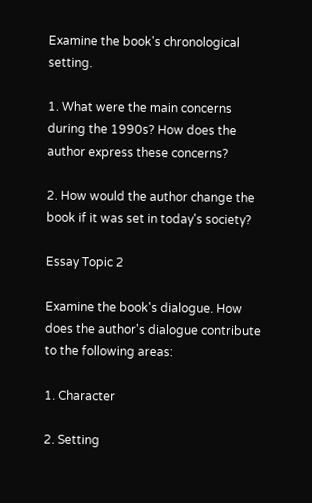Examine the book's chronological setting.

1. What were the main concerns during the 1990s? How does the author express these concerns?

2. How would the author change the book if it was set in today's society?

Essay Topic 2

Examine the book's dialogue. How does the author's dialogue contribute to the following areas:

1. Character

2. Setting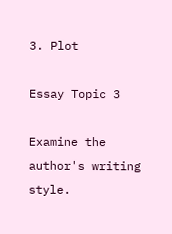3. Plot

Essay Topic 3

Examine the author's writing style.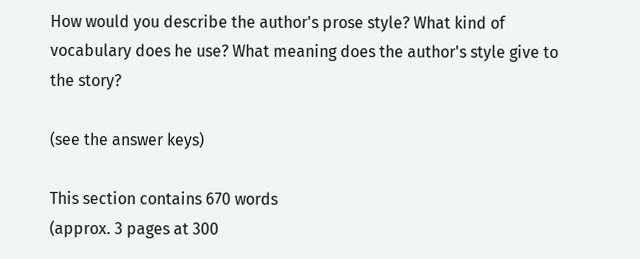How would you describe the author's prose style? What kind of vocabulary does he use? What meaning does the author's style give to the story?

(see the answer keys)

This section contains 670 words
(approx. 3 pages at 300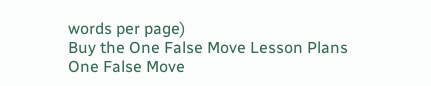words per page)
Buy the One False Move Lesson Plans
One False Move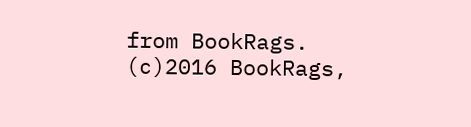from BookRags. (c)2016 BookRags,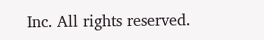Inc. All rights reserved.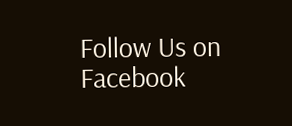Follow Us on Facebook